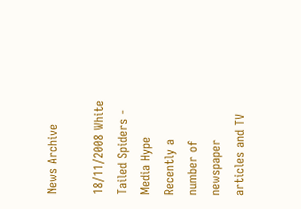News Archive

18/11/2008 White Tailed Spiders - Media Hype Recently a number of newspaper articles and TV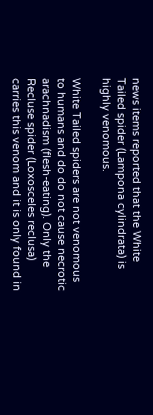news items reported that the White Tailed spider (Lampona cylindrata) is highly venomous.

White Tailed spiders are not venomous to humans and do do not cause necrotic arachnadism (flesh-eating). Only the Recluse spider (Loxosceles reclusa) carries this venom and it is only found in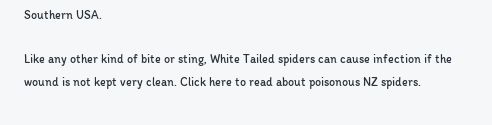Southern USA.

Like any other kind of bite or sting, White Tailed spiders can cause infection if the wound is not kept very clean. Click here to read about poisonous NZ spiders.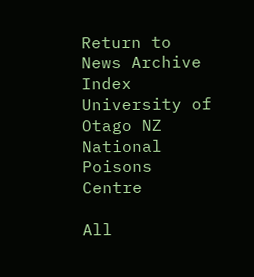Return to News Archive Index
University of Otago NZ National Poisons Centre

All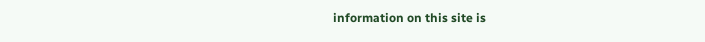information on this site is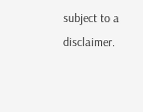subject to a disclaimer.